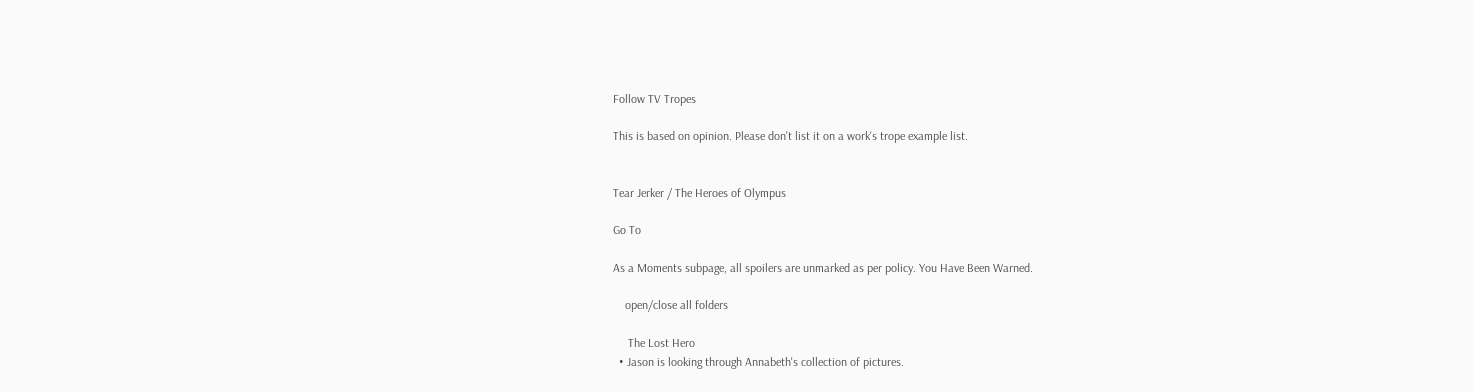Follow TV Tropes

This is based on opinion. Please don't list it on a work's trope example list.


Tear Jerker / The Heroes of Olympus

Go To

As a Moments subpage, all spoilers are unmarked as per policy. You Have Been Warned.

    open/close all folders

     The Lost Hero
  • Jason is looking through Annabeth's collection of pictures.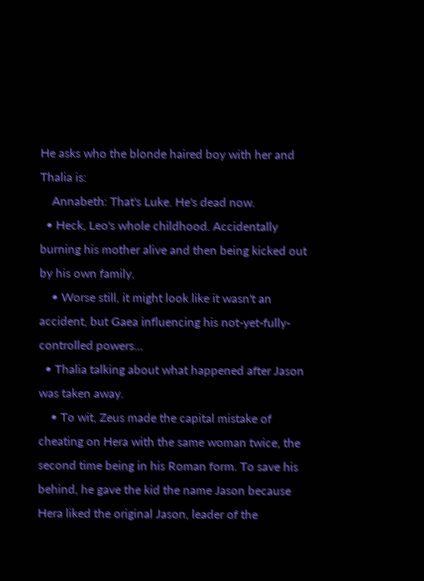He asks who the blonde haired boy with her and Thalia is:
    Annabeth: That's Luke. He's dead now.
  • Heck, Leo's whole childhood. Accidentally burning his mother alive and then being kicked out by his own family.
    • Worse still, it might look like it wasn't an accident, but Gaea influencing his not-yet-fully-controlled powers...
  • Thalia talking about what happened after Jason was taken away.
    • To wit, Zeus made the capital mistake of cheating on Hera with the same woman twice, the second time being in his Roman form. To save his behind, he gave the kid the name Jason because Hera liked the original Jason, leader of the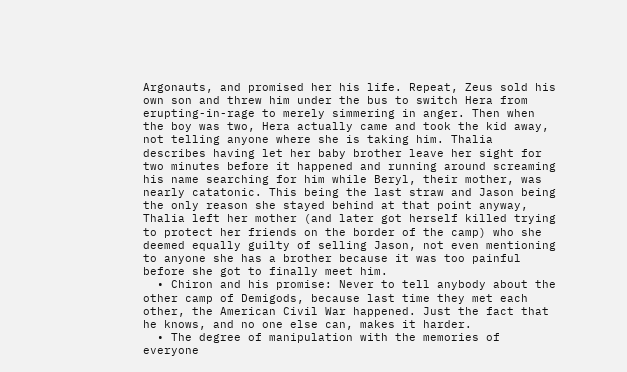Argonauts, and promised her his life. Repeat, Zeus sold his own son and threw him under the bus to switch Hera from erupting-in-rage to merely simmering in anger. Then when the boy was two, Hera actually came and took the kid away, not telling anyone where she is taking him. Thalia describes having let her baby brother leave her sight for two minutes before it happened and running around screaming his name searching for him while Beryl, their mother, was nearly catatonic. This being the last straw and Jason being the only reason she stayed behind at that point anyway, Thalia left her mother (and later got herself killed trying to protect her friends on the border of the camp) who she deemed equally guilty of selling Jason, not even mentioning to anyone she has a brother because it was too painful before she got to finally meet him.
  • Chiron and his promise: Never to tell anybody about the other camp of Demigods, because last time they met each other, the American Civil War happened. Just the fact that he knows, and no one else can, makes it harder.
  • The degree of manipulation with the memories of everyone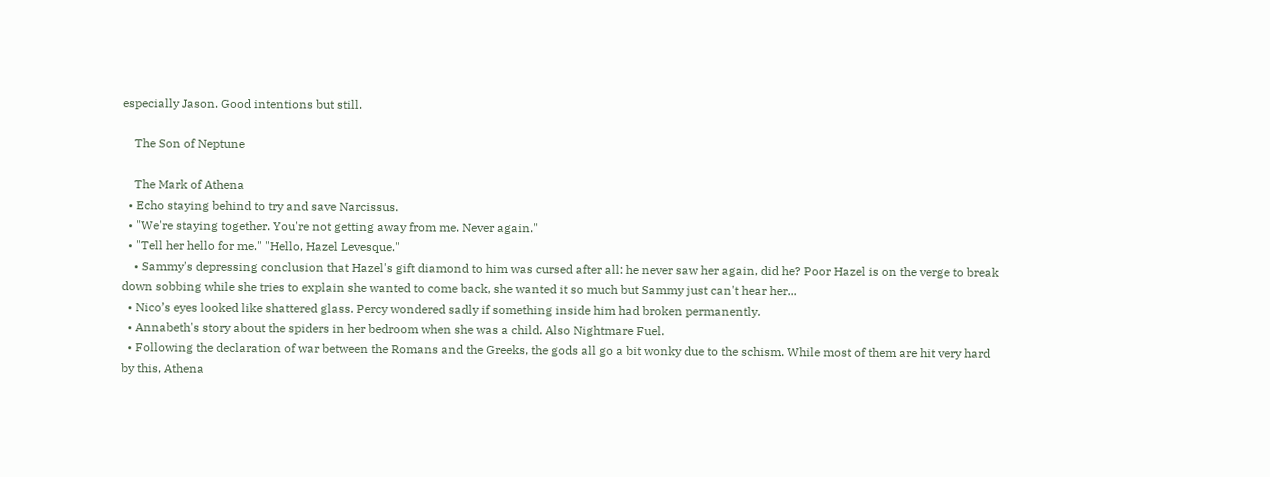especially Jason. Good intentions but still.

    The Son of Neptune

    The Mark of Athena
  • Echo staying behind to try and save Narcissus.
  • "We're staying together. You're not getting away from me. Never again."
  • "Tell her hello for me." "Hello, Hazel Levesque."
    • Sammy's depressing conclusion that Hazel's gift diamond to him was cursed after all: he never saw her again, did he? Poor Hazel is on the verge to break down sobbing while she tries to explain she wanted to come back, she wanted it so much but Sammy just can't hear her...
  • Nico’s eyes looked like shattered glass. Percy wondered sadly if something inside him had broken permanently.
  • Annabeth's story about the spiders in her bedroom when she was a child. Also Nightmare Fuel.
  • Following the declaration of war between the Romans and the Greeks, the gods all go a bit wonky due to the schism. While most of them are hit very hard by this, Athena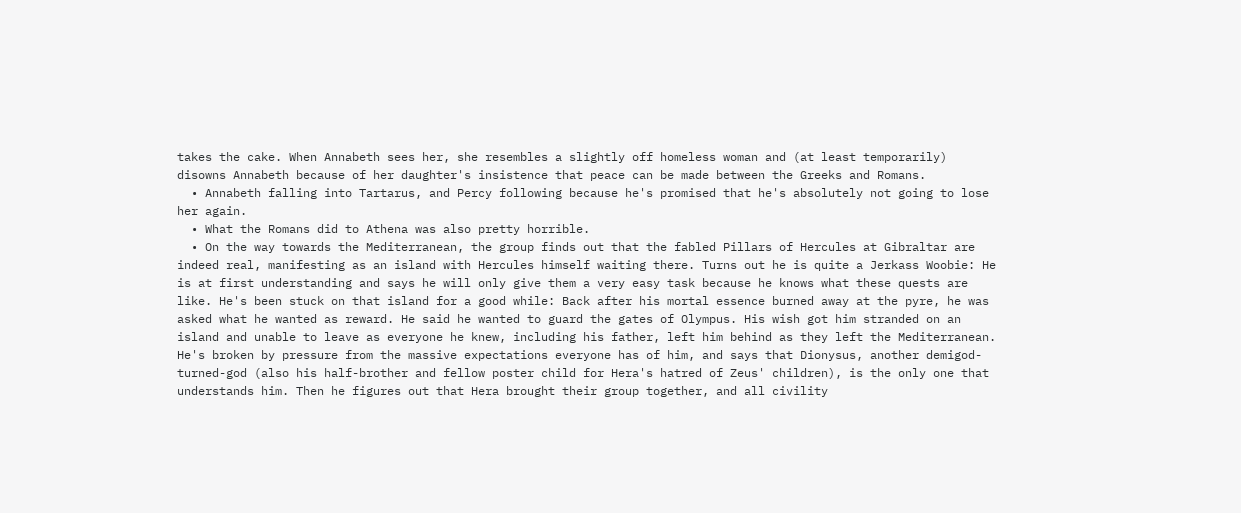takes the cake. When Annabeth sees her, she resembles a slightly off homeless woman and (at least temporarily) disowns Annabeth because of her daughter's insistence that peace can be made between the Greeks and Romans.
  • Annabeth falling into Tartarus, and Percy following because he's promised that he's absolutely not going to lose her again.
  • What the Romans did to Athena was also pretty horrible.
  • On the way towards the Mediterranean, the group finds out that the fabled Pillars of Hercules at Gibraltar are indeed real, manifesting as an island with Hercules himself waiting there. Turns out he is quite a Jerkass Woobie: He is at first understanding and says he will only give them a very easy task because he knows what these quests are like. He's been stuck on that island for a good while: Back after his mortal essence burned away at the pyre, he was asked what he wanted as reward. He said he wanted to guard the gates of Olympus. His wish got him stranded on an island and unable to leave as everyone he knew, including his father, left him behind as they left the Mediterranean. He's broken by pressure from the massive expectations everyone has of him, and says that Dionysus, another demigod-turned-god (also his half-brother and fellow poster child for Hera's hatred of Zeus' children), is the only one that understands him. Then he figures out that Hera brought their group together, and all civility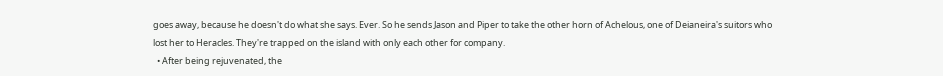goes away, because he doesn't do what she says. Ever. So he sends Jason and Piper to take the other horn of Achelous, one of Deianeira's suitors who lost her to Heracles. They're trapped on the island with only each other for company.
  • After being rejuvenated, the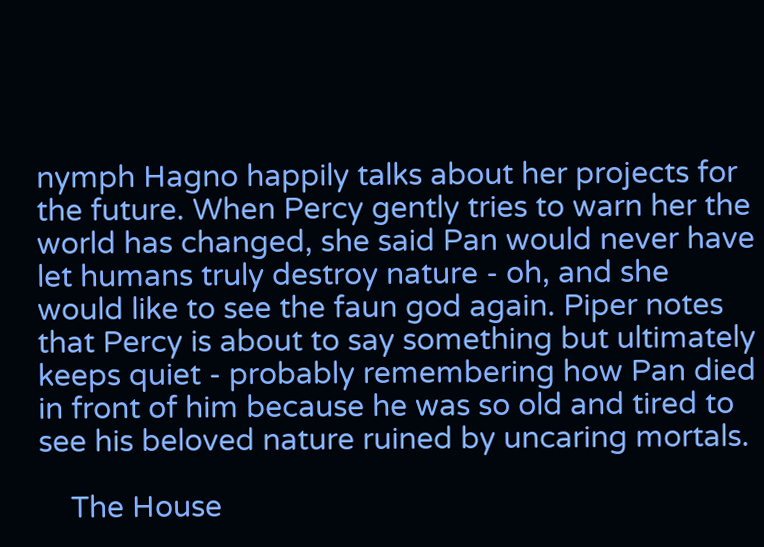nymph Hagno happily talks about her projects for the future. When Percy gently tries to warn her the world has changed, she said Pan would never have let humans truly destroy nature - oh, and she would like to see the faun god again. Piper notes that Percy is about to say something but ultimately keeps quiet - probably remembering how Pan died in front of him because he was so old and tired to see his beloved nature ruined by uncaring mortals.

    The House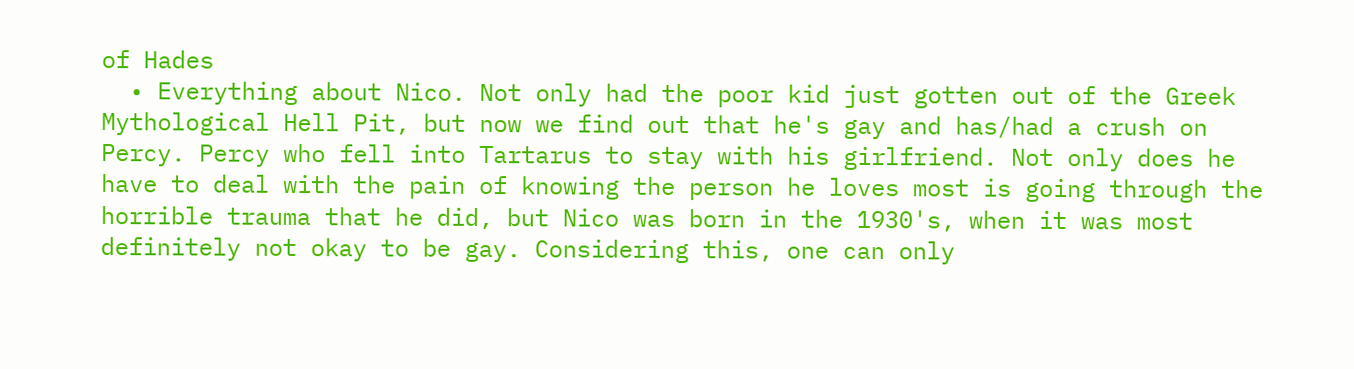of Hades
  • Everything about Nico. Not only had the poor kid just gotten out of the Greek Mythological Hell Pit, but now we find out that he's gay and has/had a crush on Percy. Percy who fell into Tartarus to stay with his girlfriend. Not only does he have to deal with the pain of knowing the person he loves most is going through the horrible trauma that he did, but Nico was born in the 1930's, when it was most definitely not okay to be gay. Considering this, one can only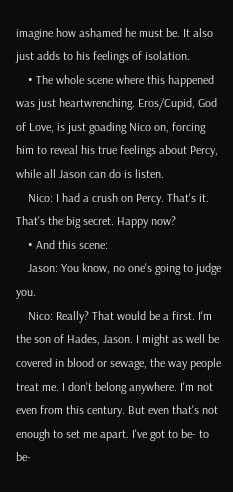imagine how ashamed he must be. It also just adds to his feelings of isolation.
    • The whole scene where this happened was just heartwrenching. Eros/Cupid, God of Love, is just goading Nico on, forcing him to reveal his true feelings about Percy, while all Jason can do is listen.
    Nico: I had a crush on Percy. That's it. That's the big secret. Happy now?
    • And this scene:
    Jason: You know, no one's going to judge you.
    Nico: Really? That would be a first. I'm the son of Hades, Jason. I might as well be covered in blood or sewage, the way people treat me. I don't belong anywhere. I'm not even from this century. But even that's not enough to set me apart. I've got to be- to be-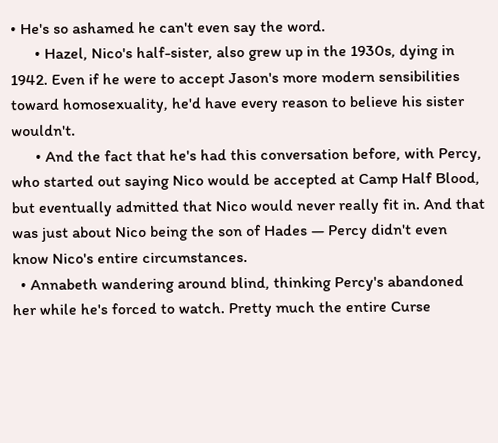• He's so ashamed he can't even say the word.
      • Hazel, Nico's half-sister, also grew up in the 1930s, dying in 1942. Even if he were to accept Jason's more modern sensibilities toward homosexuality, he'd have every reason to believe his sister wouldn't.
      • And the fact that he's had this conversation before, with Percy, who started out saying Nico would be accepted at Camp Half Blood, but eventually admitted that Nico would never really fit in. And that was just about Nico being the son of Hades — Percy didn't even know Nico's entire circumstances.
  • Annabeth wandering around blind, thinking Percy's abandoned her while he's forced to watch. Pretty much the entire Curse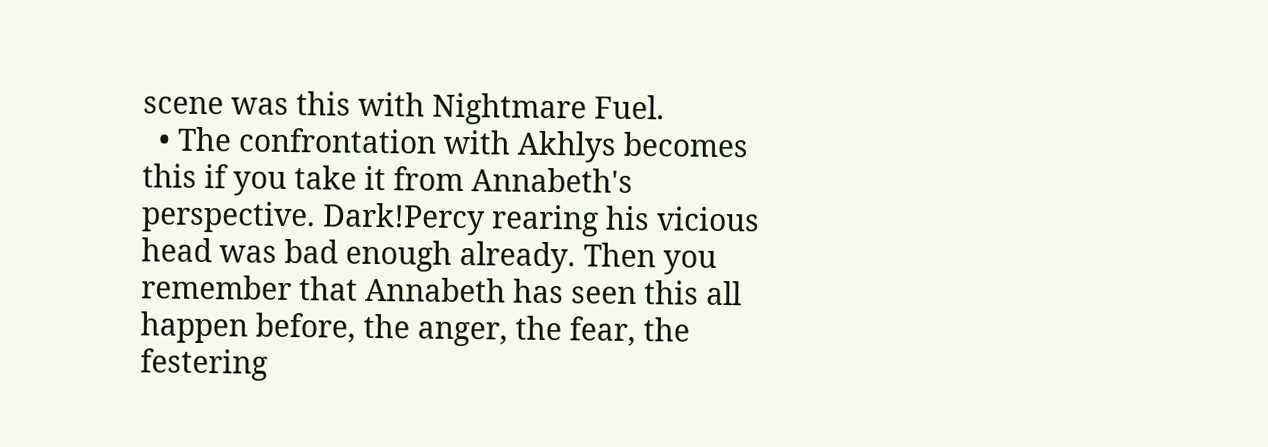scene was this with Nightmare Fuel.
  • The confrontation with Akhlys becomes this if you take it from Annabeth's perspective. Dark!Percy rearing his vicious head was bad enough already. Then you remember that Annabeth has seen this all happen before, the anger, the fear, the festering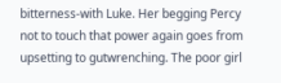bitterness-with Luke. Her begging Percy not to touch that power again goes from upsetting to gutwrenching. The poor girl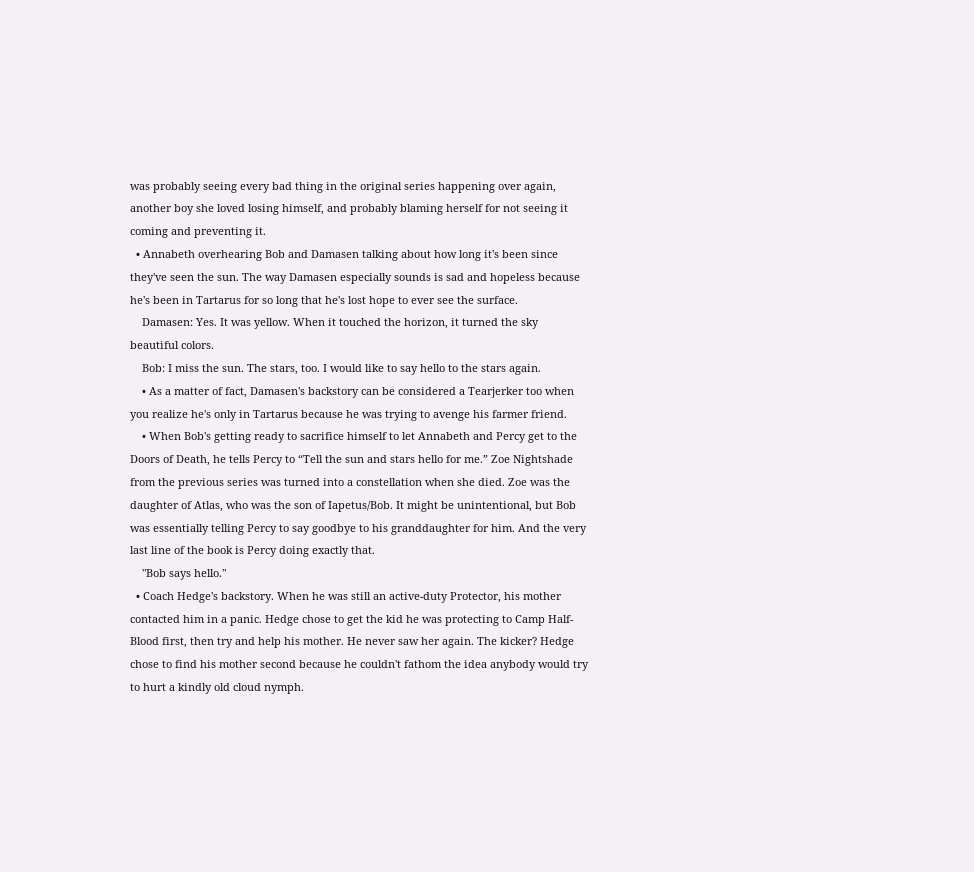was probably seeing every bad thing in the original series happening over again, another boy she loved losing himself, and probably blaming herself for not seeing it coming and preventing it.
  • Annabeth overhearing Bob and Damasen talking about how long it's been since they've seen the sun. The way Damasen especially sounds is sad and hopeless because he's been in Tartarus for so long that he's lost hope to ever see the surface.
    Damasen: Yes. It was yellow. When it touched the horizon, it turned the sky beautiful colors.
    Bob: I miss the sun. The stars, too. I would like to say hello to the stars again.
    • As a matter of fact, Damasen's backstory can be considered a Tearjerker too when you realize he's only in Tartarus because he was trying to avenge his farmer friend.
    • When Bob's getting ready to sacrifice himself to let Annabeth and Percy get to the Doors of Death, he tells Percy to “Tell the sun and stars hello for me.” Zoe Nightshade from the previous series was turned into a constellation when she died. Zoe was the daughter of Atlas, who was the son of Iapetus/Bob. It might be unintentional, but Bob was essentially telling Percy to say goodbye to his granddaughter for him. And the very last line of the book is Percy doing exactly that.
    "Bob says hello."
  • Coach Hedge's backstory. When he was still an active-duty Protector, his mother contacted him in a panic. Hedge chose to get the kid he was protecting to Camp Half-Blood first, then try and help his mother. He never saw her again. The kicker? Hedge chose to find his mother second because he couldn't fathom the idea anybody would try to hurt a kindly old cloud nymph.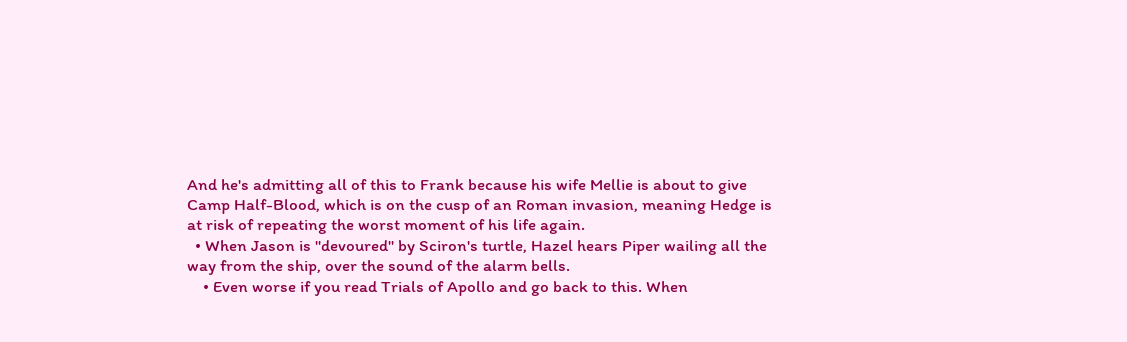And he's admitting all of this to Frank because his wife Mellie is about to give Camp Half-Blood, which is on the cusp of an Roman invasion, meaning Hedge is at risk of repeating the worst moment of his life again.
  • When Jason is "devoured" by Sciron's turtle, Hazel hears Piper wailing all the way from the ship, over the sound of the alarm bells.
    • Even worse if you read Trials of Apollo and go back to this. When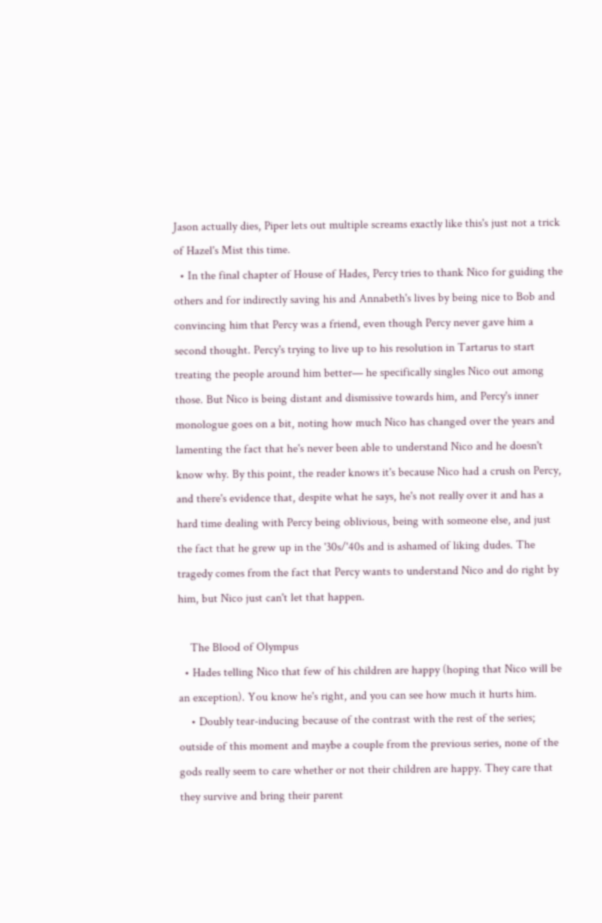Jason actually dies, Piper lets out multiple screams exactly like this's just not a trick of Hazel's Mist this time.
  • In the final chapter of House of Hades, Percy tries to thank Nico for guiding the others and for indirectly saving his and Annabeth's lives by being nice to Bob and convincing him that Percy was a friend, even though Percy never gave him a second thought. Percy's trying to live up to his resolution in Tartarus to start treating the people around him better— he specifically singles Nico out among those. But Nico is being distant and dismissive towards him, and Percy's inner monologue goes on a bit, noting how much Nico has changed over the years and lamenting the fact that he's never been able to understand Nico and he doesn't know why. By this point, the reader knows it's because Nico had a crush on Percy, and there's evidence that, despite what he says, he's not really over it and has a hard time dealing with Percy being oblivious, being with someone else, and just the fact that he grew up in the '30s/'40s and is ashamed of liking dudes. The tragedy comes from the fact that Percy wants to understand Nico and do right by him, but Nico just can't let that happen.

    The Blood of Olympus
  • Hades telling Nico that few of his children are happy (hoping that Nico will be an exception). You know he's right, and you can see how much it hurts him.
    • Doubly tear-inducing because of the contrast with the rest of the series; outside of this moment and maybe a couple from the previous series, none of the gods really seem to care whether or not their children are happy. They care that they survive and bring their parent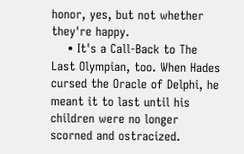honor, yes, but not whether they're happy.
    • It's a Call-Back to The Last Olympian, too. When Hades cursed the Oracle of Delphi, he meant it to last until his children were no longer scorned and ostracized.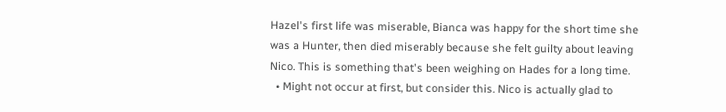Hazel's first life was miserable, Bianca was happy for the short time she was a Hunter, then died miserably because she felt guilty about leaving Nico. This is something that's been weighing on Hades for a long time.
  • Might not occur at first, but consider this. Nico is actually glad to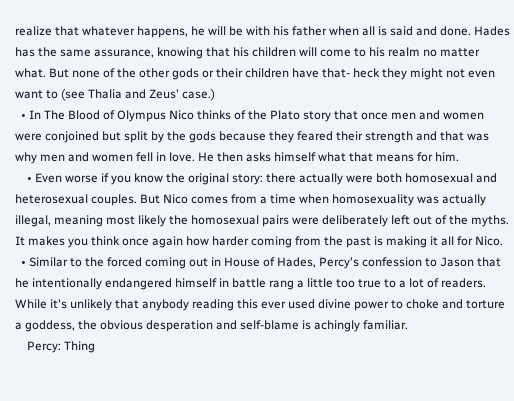realize that whatever happens, he will be with his father when all is said and done. Hades has the same assurance, knowing that his children will come to his realm no matter what. But none of the other gods or their children have that- heck they might not even want to (see Thalia and Zeus' case.)
  • In The Blood of Olympus Nico thinks of the Plato story that once men and women were conjoined but split by the gods because they feared their strength and that was why men and women fell in love. He then asks himself what that means for him.
    • Even worse if you know the original story: there actually were both homosexual and heterosexual couples. But Nico comes from a time when homosexuality was actually illegal, meaning most likely the homosexual pairs were deliberately left out of the myths. It makes you think once again how harder coming from the past is making it all for Nico.
  • Similar to the forced coming out in House of Hades, Percy's confession to Jason that he intentionally endangered himself in battle rang a little too true to a lot of readers. While it's unlikely that anybody reading this ever used divine power to choke and torture a goddess, the obvious desperation and self-blame is achingly familiar.
    Percy: Thing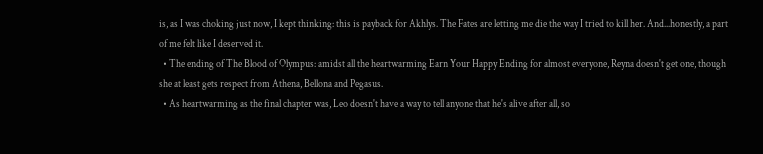is, as I was choking just now, I kept thinking: this is payback for Akhlys. The Fates are letting me die the way I tried to kill her. And...honestly, a part of me felt like I deserved it.
  • The ending of The Blood of Olympus: amidst all the heartwarming Earn Your Happy Ending for almost everyone, Reyna doesn't get one, though she at least gets respect from Athena, Bellona and Pegasus.
  • As heartwarming as the final chapter was, Leo doesn't have a way to tell anyone that he's alive after all, so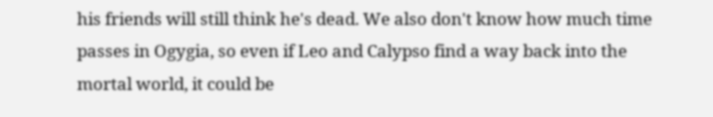his friends will still think he's dead. We also don't know how much time passes in Ogygia, so even if Leo and Calypso find a way back into the mortal world, it could be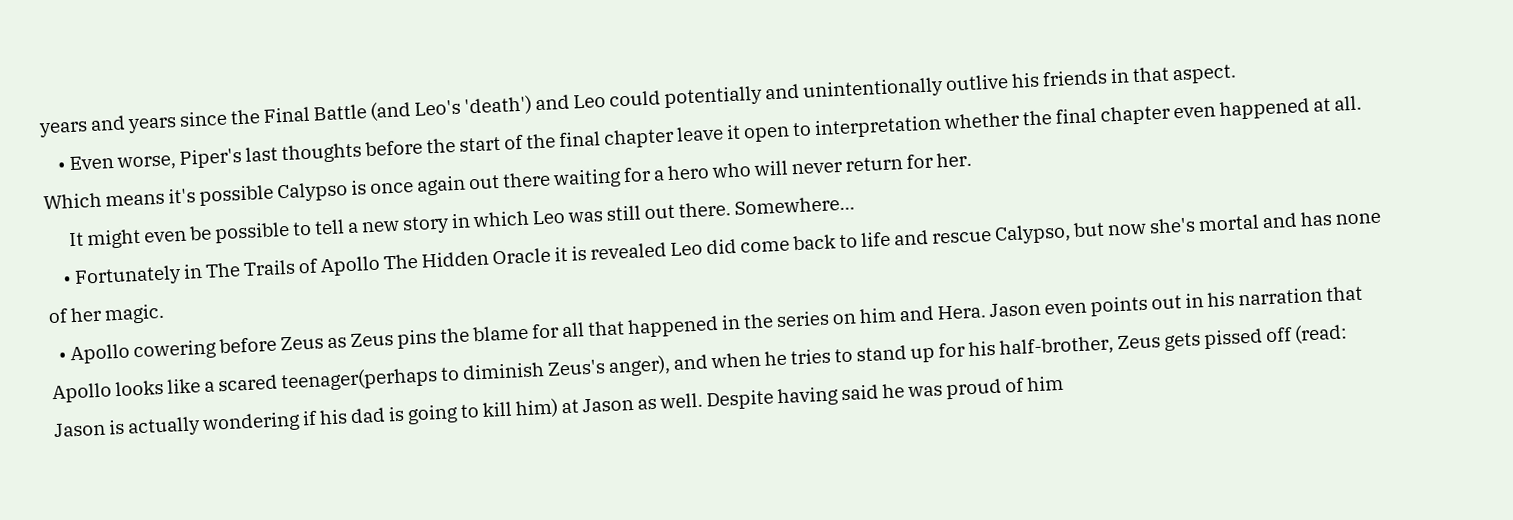years and years since the Final Battle (and Leo's 'death') and Leo could potentially and unintentionally outlive his friends in that aspect.
    • Even worse, Piper's last thoughts before the start of the final chapter leave it open to interpretation whether the final chapter even happened at all. Which means it's possible Calypso is once again out there waiting for a hero who will never return for her.
      It might even be possible to tell a new story in which Leo was still out there. Somewhere...
    • Fortunately in The Trails of Apollo The Hidden Oracle it is revealed Leo did come back to life and rescue Calypso, but now she's mortal and has none of her magic.
  • Apollo cowering before Zeus as Zeus pins the blame for all that happened in the series on him and Hera. Jason even points out in his narration that Apollo looks like a scared teenager(perhaps to diminish Zeus's anger), and when he tries to stand up for his half-brother, Zeus gets pissed off (read: Jason is actually wondering if his dad is going to kill him) at Jason as well. Despite having said he was proud of him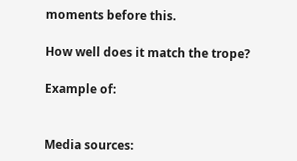moments before this.

How well does it match the trope?

Example of:


Media sources: